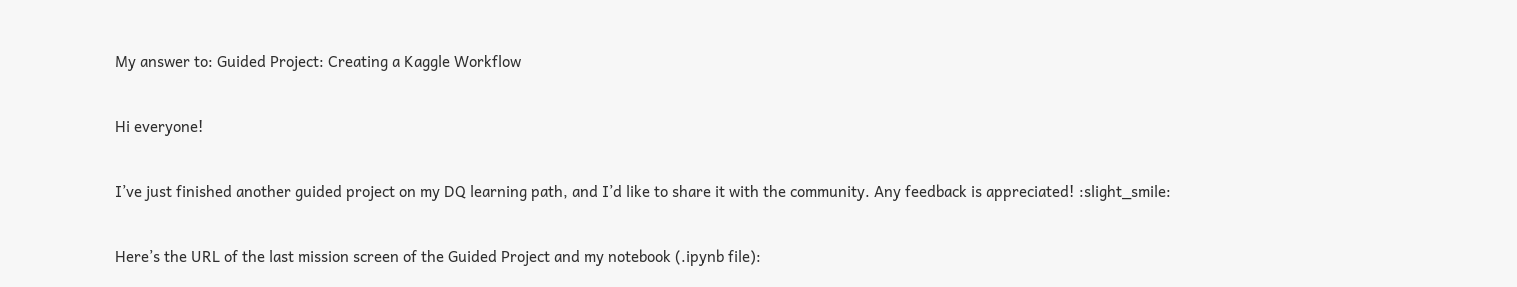My answer to: Guided Project: Creating a Kaggle Workflow

Hi everyone!

I’ve just finished another guided project on my DQ learning path, and I’d like to share it with the community. Any feedback is appreciated! :slight_smile:

Here’s the URL of the last mission screen of the Guided Project and my notebook (.ipynb file):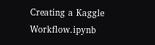Creating a Kaggle Workflow.ipynb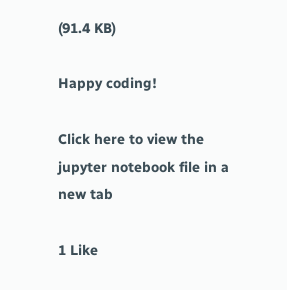(91.4 KB)

Happy coding!

Click here to view the jupyter notebook file in a new tab

1 Like